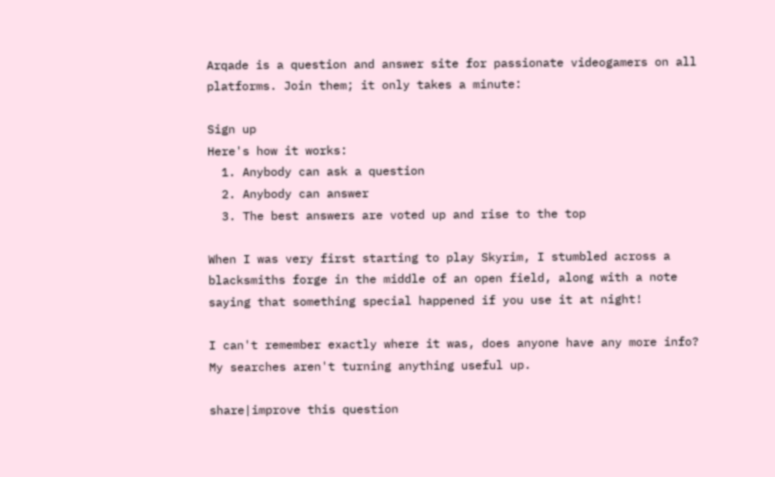Arqade is a question and answer site for passionate videogamers on all platforms. Join them; it only takes a minute:

Sign up
Here's how it works:
  1. Anybody can ask a question
  2. Anybody can answer
  3. The best answers are voted up and rise to the top

When I was very first starting to play Skyrim, I stumbled across a blacksmiths forge in the middle of an open field, along with a note saying that something special happened if you use it at night!

I can't remember exactly where it was, does anyone have any more info? My searches aren't turning anything useful up.

share|improve this question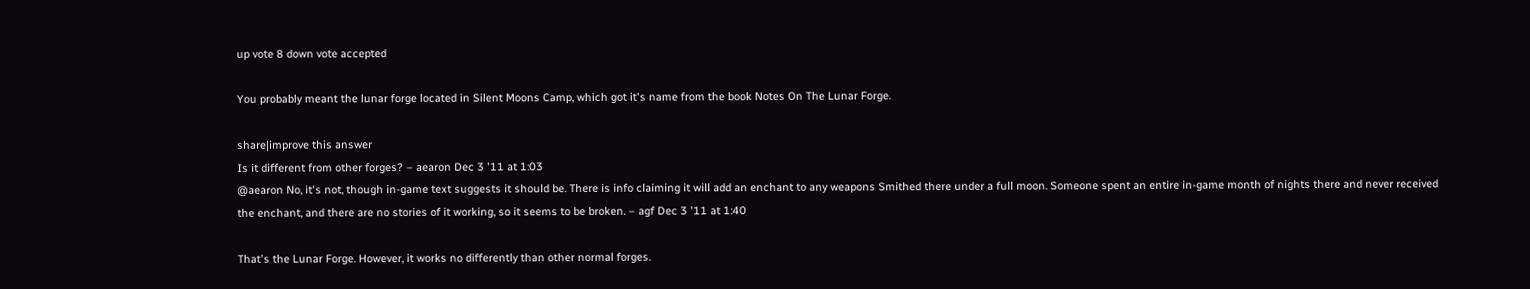up vote 8 down vote accepted

You probably meant the lunar forge located in Silent Moons Camp, which got it's name from the book Notes On The Lunar Forge.

share|improve this answer
Is it different from other forges? – aearon Dec 3 '11 at 1:03
@aearon No, it's not, though in-game text suggests it should be. There is info claiming it will add an enchant to any weapons Smithed there under a full moon. Someone spent an entire in-game month of nights there and never received the enchant, and there are no stories of it working, so it seems to be broken. – agf Dec 3 '11 at 1:40

That's the Lunar Forge. However, it works no differently than other normal forges.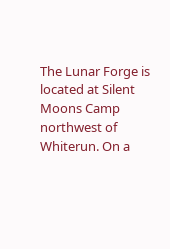The Lunar Forge is located at Silent Moons Camp northwest of Whiterun. On a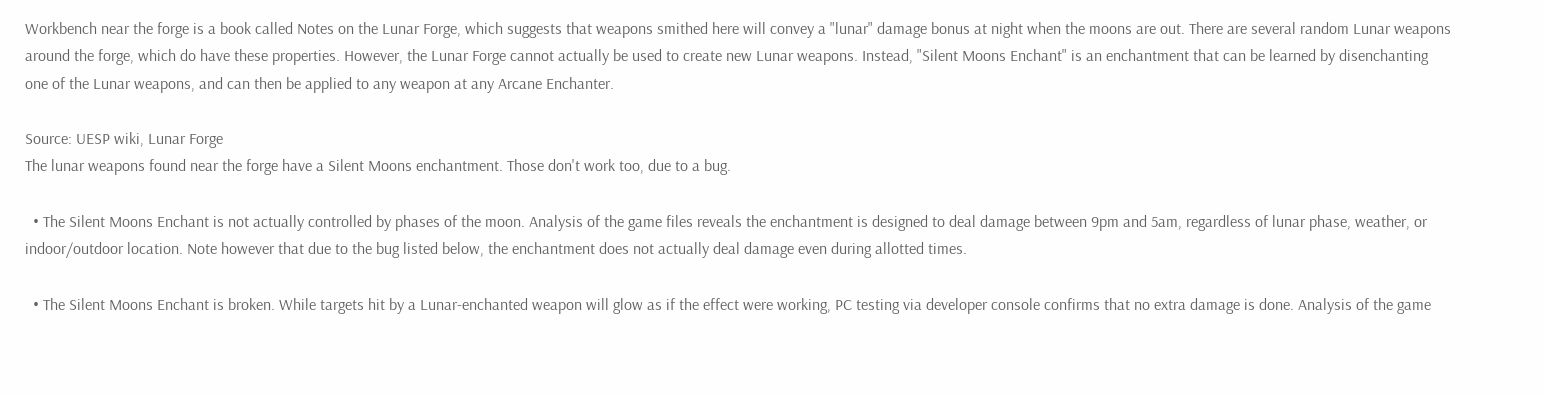Workbench near the forge is a book called Notes on the Lunar Forge, which suggests that weapons smithed here will convey a "lunar" damage bonus at night when the moons are out. There are several random Lunar weapons around the forge, which do have these properties. However, the Lunar Forge cannot actually be used to create new Lunar weapons. Instead, "Silent Moons Enchant" is an enchantment that can be learned by disenchanting one of the Lunar weapons, and can then be applied to any weapon at any Arcane Enchanter.

Source: UESP wiki, Lunar Forge
The lunar weapons found near the forge have a Silent Moons enchantment. Those don't work too, due to a bug.

  • The Silent Moons Enchant is not actually controlled by phases of the moon. Analysis of the game files reveals the enchantment is designed to deal damage between 9pm and 5am, regardless of lunar phase, weather, or indoor/outdoor location. Note however that due to the bug listed below, the enchantment does not actually deal damage even during allotted times.

  • The Silent Moons Enchant is broken. While targets hit by a Lunar-enchanted weapon will glow as if the effect were working, PC testing via developer console confirms that no extra damage is done. Analysis of the game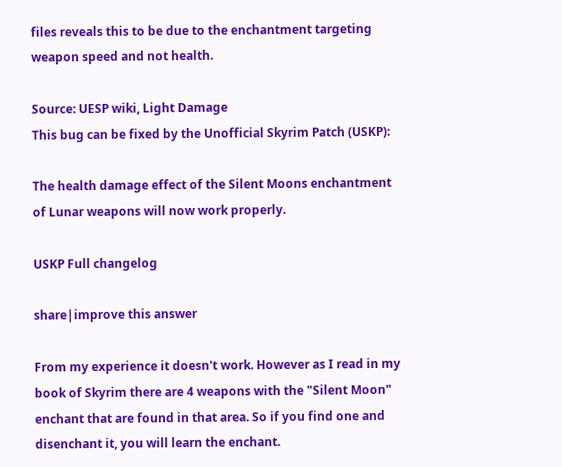files reveals this to be due to the enchantment targeting weapon speed and not health.

Source: UESP wiki, Light Damage
This bug can be fixed by the Unofficial Skyrim Patch (USKP):

The health damage effect of the Silent Moons enchantment of Lunar weapons will now work properly.

USKP Full changelog

share|improve this answer

From my experience it doesn't work. However as I read in my book of Skyrim there are 4 weapons with the "Silent Moon" enchant that are found in that area. So if you find one and disenchant it, you will learn the enchant.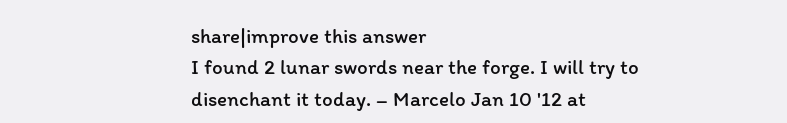share|improve this answer
I found 2 lunar swords near the forge. I will try to disenchant it today. – Marcelo Jan 10 '12 at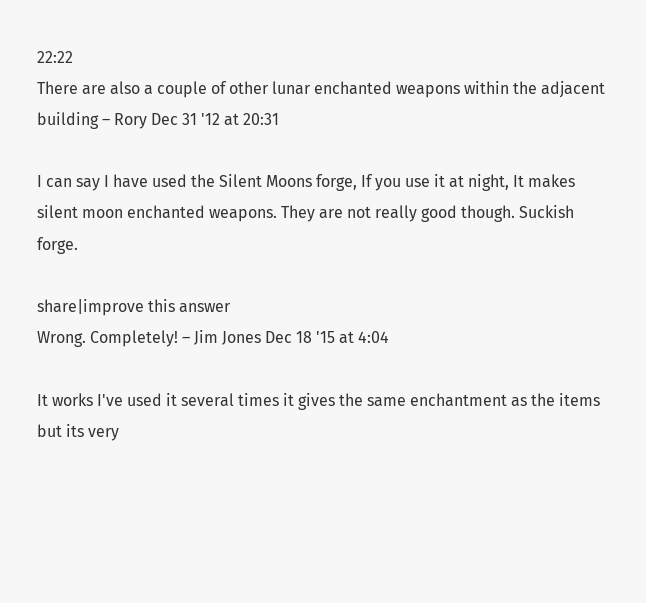22:22
There are also a couple of other lunar enchanted weapons within the adjacent building – Rory Dec 31 '12 at 20:31

I can say I have used the Silent Moons forge, If you use it at night, It makes silent moon enchanted weapons. They are not really good though. Suckish forge.

share|improve this answer
Wrong. Completely! – Jim Jones Dec 18 '15 at 4:04

It works I've used it several times it gives the same enchantment as the items but its very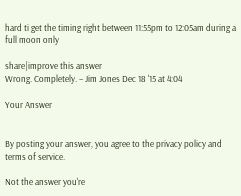hard ti get the timing right between 11:55pm to 12:05am during a full moon only

share|improve this answer
Wrong. Completely. – Jim Jones Dec 18 '15 at 4:04

Your Answer


By posting your answer, you agree to the privacy policy and terms of service.

Not the answer you're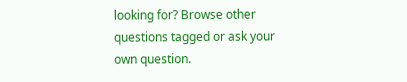looking for? Browse other questions tagged or ask your own question.